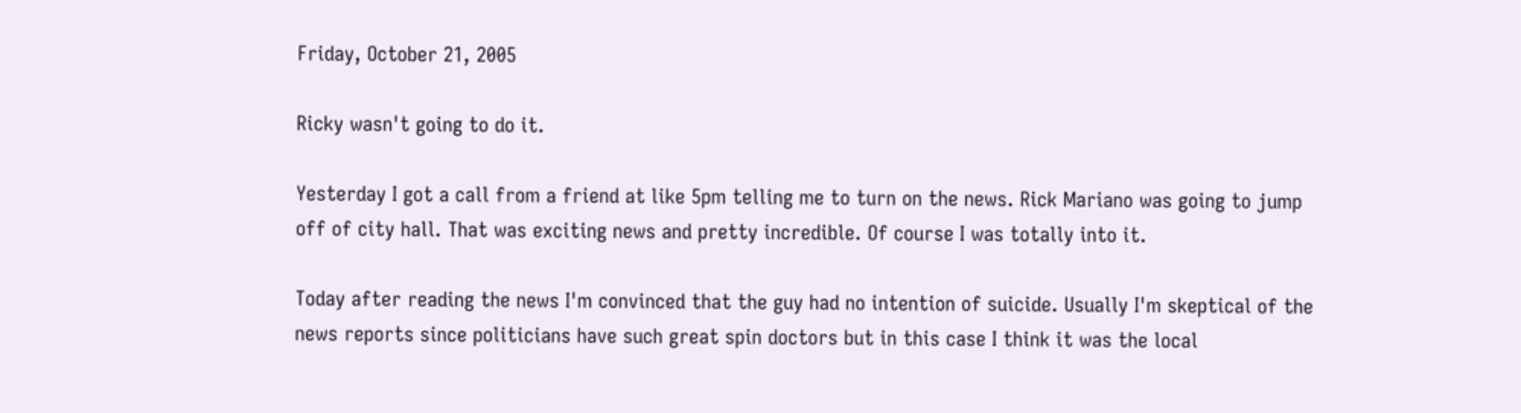Friday, October 21, 2005

Ricky wasn't going to do it.

Yesterday I got a call from a friend at like 5pm telling me to turn on the news. Rick Mariano was going to jump off of city hall. That was exciting news and pretty incredible. Of course I was totally into it.

Today after reading the news I'm convinced that the guy had no intention of suicide. Usually I'm skeptical of the news reports since politicians have such great spin doctors but in this case I think it was the local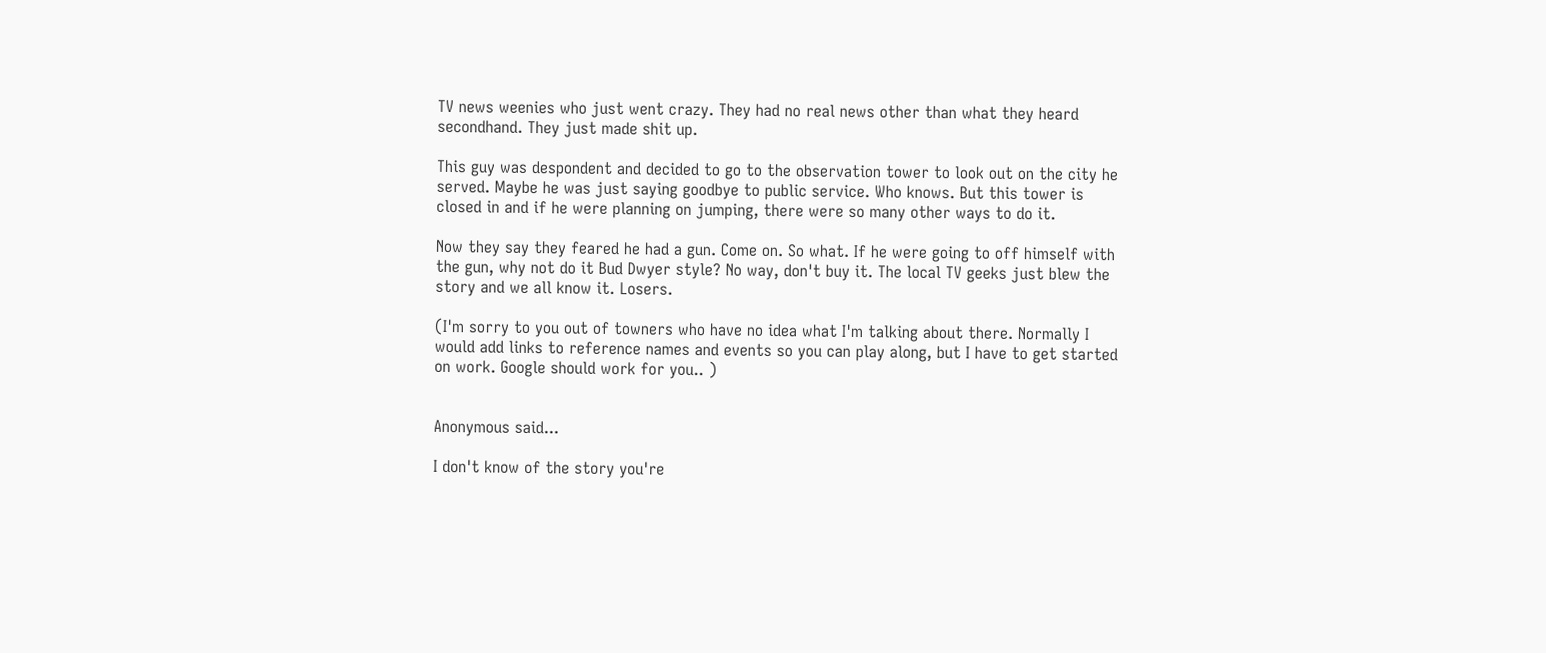TV news weenies who just went crazy. They had no real news other than what they heard secondhand. They just made shit up.

This guy was despondent and decided to go to the observation tower to look out on the city he served. Maybe he was just saying goodbye to public service. Who knows. But this tower is closed in and if he were planning on jumping, there were so many other ways to do it.

Now they say they feared he had a gun. Come on. So what. If he were going to off himself with the gun, why not do it Bud Dwyer style? No way, don't buy it. The local TV geeks just blew the story and we all know it. Losers.

(I'm sorry to you out of towners who have no idea what I'm talking about there. Normally I would add links to reference names and events so you can play along, but I have to get started on work. Google should work for you.. )


Anonymous said...

I don't know of the story you're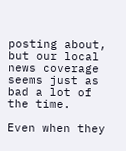posting about, but our local news coverage seems just as bad a lot of the time.

Even when they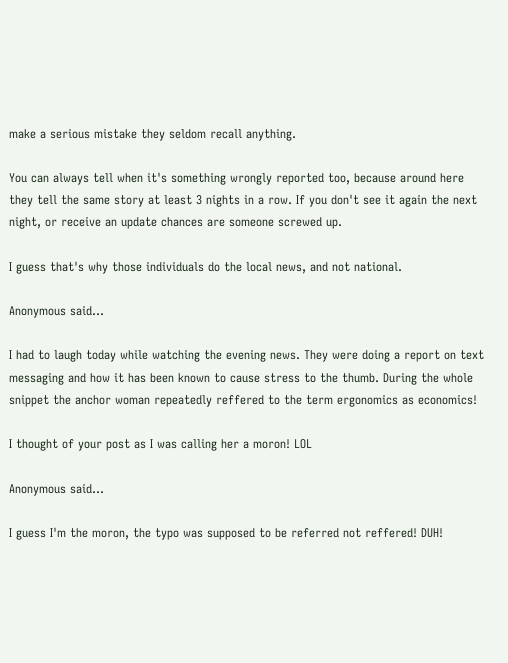make a serious mistake they seldom recall anything.

You can always tell when it's something wrongly reported too, because around here they tell the same story at least 3 nights in a row. If you don't see it again the next night, or receive an update chances are someone screwed up.

I guess that's why those individuals do the local news, and not national.

Anonymous said...

I had to laugh today while watching the evening news. They were doing a report on text messaging and how it has been known to cause stress to the thumb. During the whole snippet the anchor woman repeatedly reffered to the term ergonomics as economics!

I thought of your post as I was calling her a moron! LOL

Anonymous said...

I guess I'm the moron, the typo was supposed to be referred not reffered! DUH!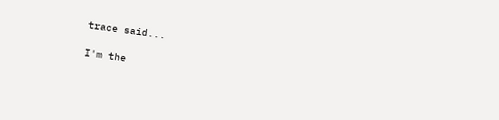trace said...

I'm the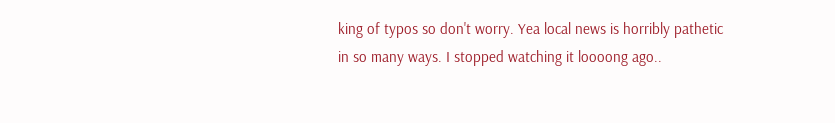king of typos so don't worry. Yea local news is horribly pathetic in so many ways. I stopped watching it loooong ago..